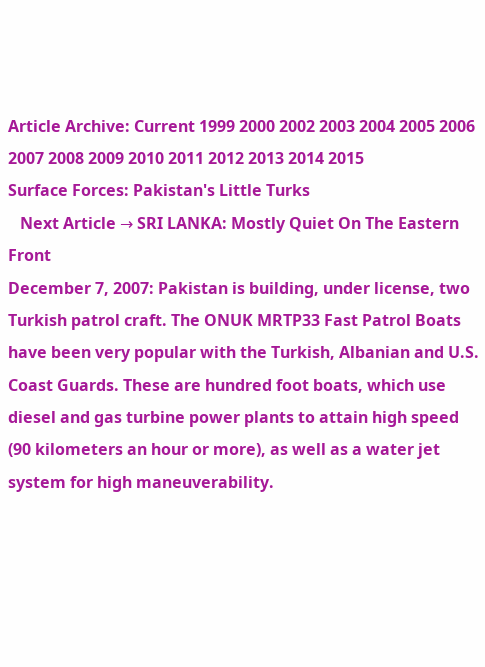Article Archive: Current 1999 2000 2002 2003 2004 2005 2006 2007 2008 2009 2010 2011 2012 2013 2014 2015
Surface Forces: Pakistan's Little Turks
   Next Article → SRI LANKA: Mostly Quiet On The Eastern Front
December 7, 2007: Pakistan is building, under license, two Turkish patrol craft. The ONUK MRTP33 Fast Patrol Boats have been very popular with the Turkish, Albanian and U.S. Coast Guards. These are hundred foot boats, which use diesel and gas turbine power plants to attain high speed (90 kilometers an hour or more), as well as a water jet system for high maneuverability.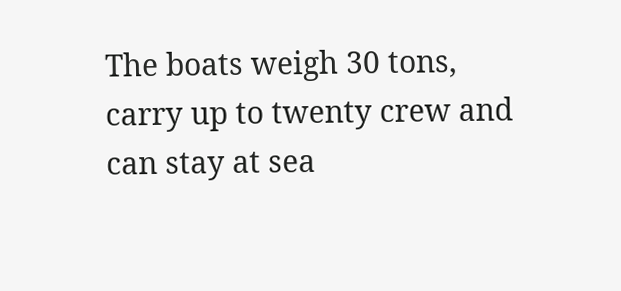The boats weigh 30 tons, carry up to twenty crew and can stay at sea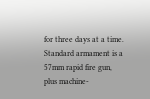for three days at a time. Standard armament is a 57mm rapid fire gun, plus machine-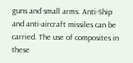guns and small arms. Anti-Ship and anti-aircraft missiles can be carried. The use of composites in these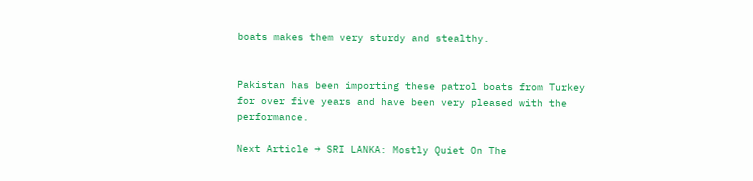boats makes them very sturdy and stealthy.


Pakistan has been importing these patrol boats from Turkey for over five years and have been very pleased with the performance.

Next Article → SRI LANKA: Mostly Quiet On The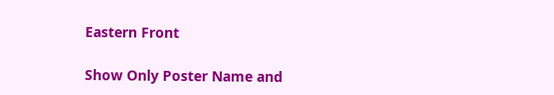Eastern Front

Show Only Poster Name and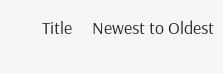Title     Newest to Oldest